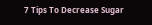7 Tips To Decrease Sugar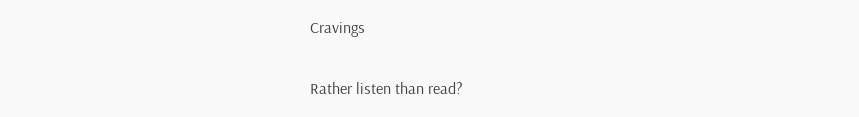Cravings

Rather listen than read?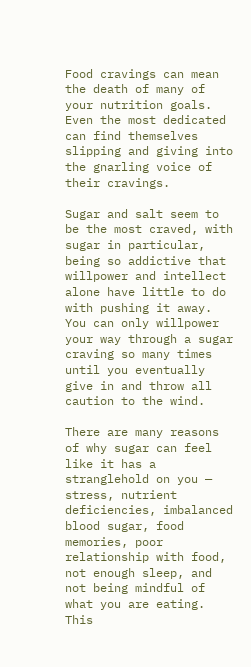Food cravings can mean the death of many of your nutrition goals. Even the most dedicated can find themselves slipping and giving into the gnarling voice of their cravings.

Sugar and salt seem to be the most craved, with sugar in particular, being so addictive that willpower and intellect alone have little to do with pushing it away. You can only willpower your way through a sugar craving so many times until you eventually give in and throw all caution to the wind.

There are many reasons of why sugar can feel like it has a stranglehold on you — stress, nutrient deficiencies, imbalanced blood sugar, food memories, poor relationship with food, not enough sleep, and not being mindful of what you are eating. This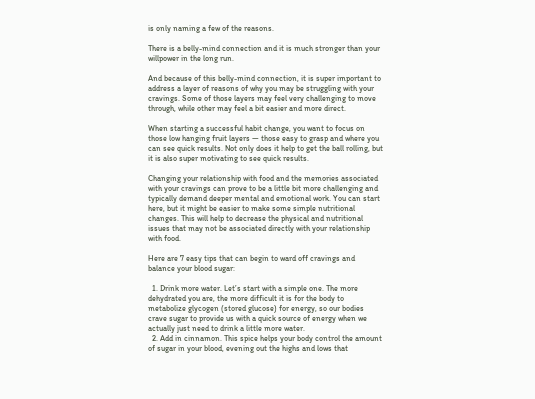is only naming a few of the reasons.

There is a belly-mind connection and it is much stronger than your willpower in the long run.

And because of this belly-mind connection, it is super important to address a layer of reasons of why you may be struggling with your cravings. Some of those layers may feel very challenging to move through, while other may feel a bit easier and more direct.

When starting a successful habit change, you want to focus on those low hanging fruit layers — those easy to grasp and where you can see quick results. Not only does it help to get the ball rolling, but it is also super motivating to see quick results.

Changing your relationship with food and the memories associated with your cravings can prove to be a little bit more challenging and typically demand deeper mental and emotional work. You can start here, but it might be easier to make some simple nutritional changes. This will help to decrease the physical and nutritional issues that may not be associated directly with your relationship with food.

Here are 7 easy tips that can begin to ward off cravings and balance your blood sugar:

  1. Drink more water. Let’s start with a simple one. The more dehydrated you are, the more difficult it is for the body to metabolize glycogen (stored glucose) for energy, so our bodies crave sugar to provide us with a quick source of energy when we actually just need to drink a little more water.
  2. Add in cinnamon. This spice helps your body control the amount of sugar in your blood, evening out the highs and lows that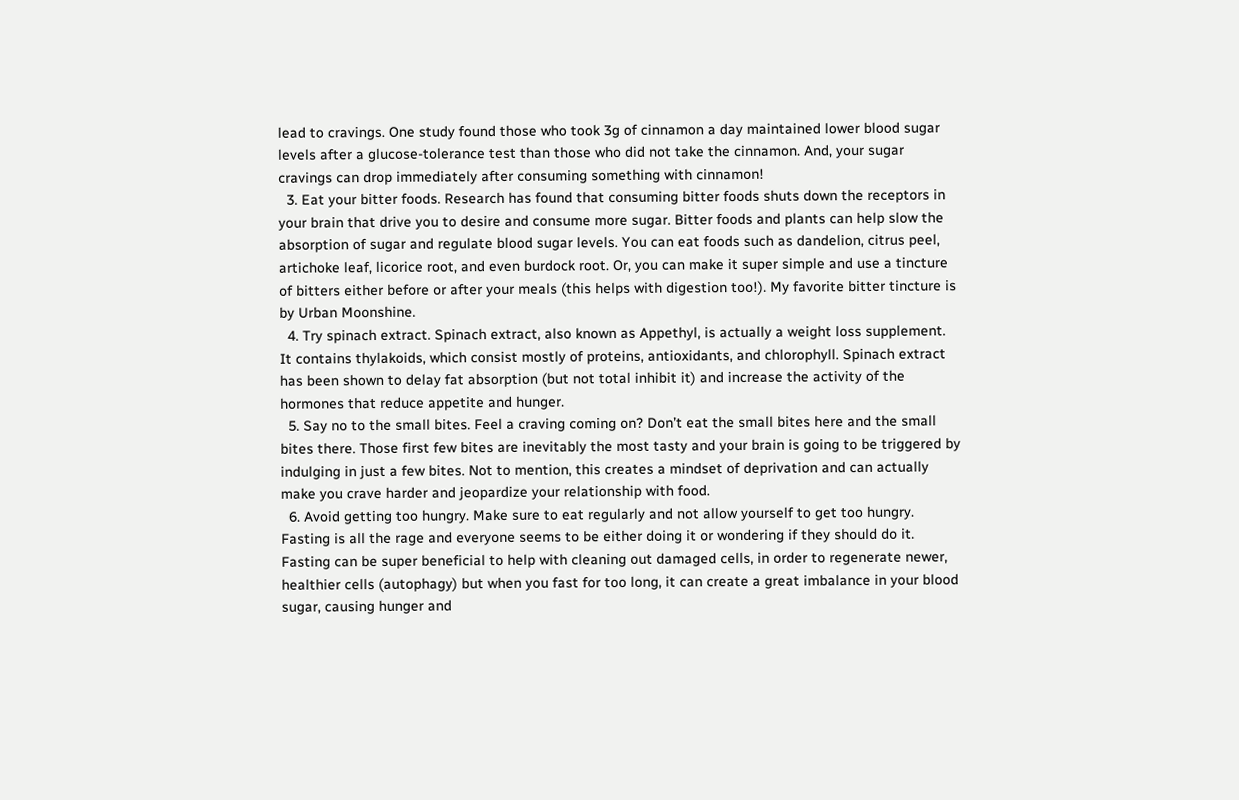lead to cravings. One study found those who took 3g of cinnamon a day maintained lower blood sugar levels after a glucose-tolerance test than those who did not take the cinnamon. And, your sugar cravings can drop immediately after consuming something with cinnamon!
  3. Eat your bitter foods. Research has found that consuming bitter foods shuts down the receptors in your brain that drive you to desire and consume more sugar. Bitter foods and plants can help slow the absorption of sugar and regulate blood sugar levels. You can eat foods such as dandelion, citrus peel, artichoke leaf, licorice root, and even burdock root. Or, you can make it super simple and use a tincture of bitters either before or after your meals (this helps with digestion too!). My favorite bitter tincture is by Urban Moonshine.
  4. Try spinach extract. Spinach extract, also known as Appethyl, is actually a weight loss supplement. It contains thylakoids, which consist mostly of proteins, antioxidants, and chlorophyll. Spinach extract has been shown to delay fat absorption (but not total inhibit it) and increase the activity of the hormones that reduce appetite and hunger.
  5. Say no to the small bites. Feel a craving coming on? Don’t eat the small bites here and the small bites there. Those first few bites are inevitably the most tasty and your brain is going to be triggered by indulging in just a few bites. Not to mention, this creates a mindset of deprivation and can actually make you crave harder and jeopardize your relationship with food.
  6. Avoid getting too hungry. Make sure to eat regularly and not allow yourself to get too hungry. Fasting is all the rage and everyone seems to be either doing it or wondering if they should do it. Fasting can be super beneficial to help with cleaning out damaged cells, in order to regenerate newer, healthier cells (autophagy) but when you fast for too long, it can create a great imbalance in your blood sugar, causing hunger and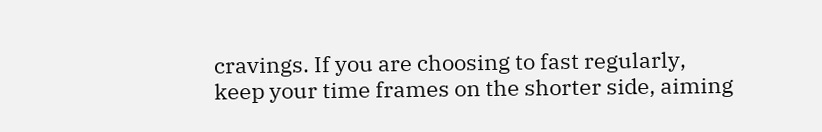cravings. If you are choosing to fast regularly, keep your time frames on the shorter side, aiming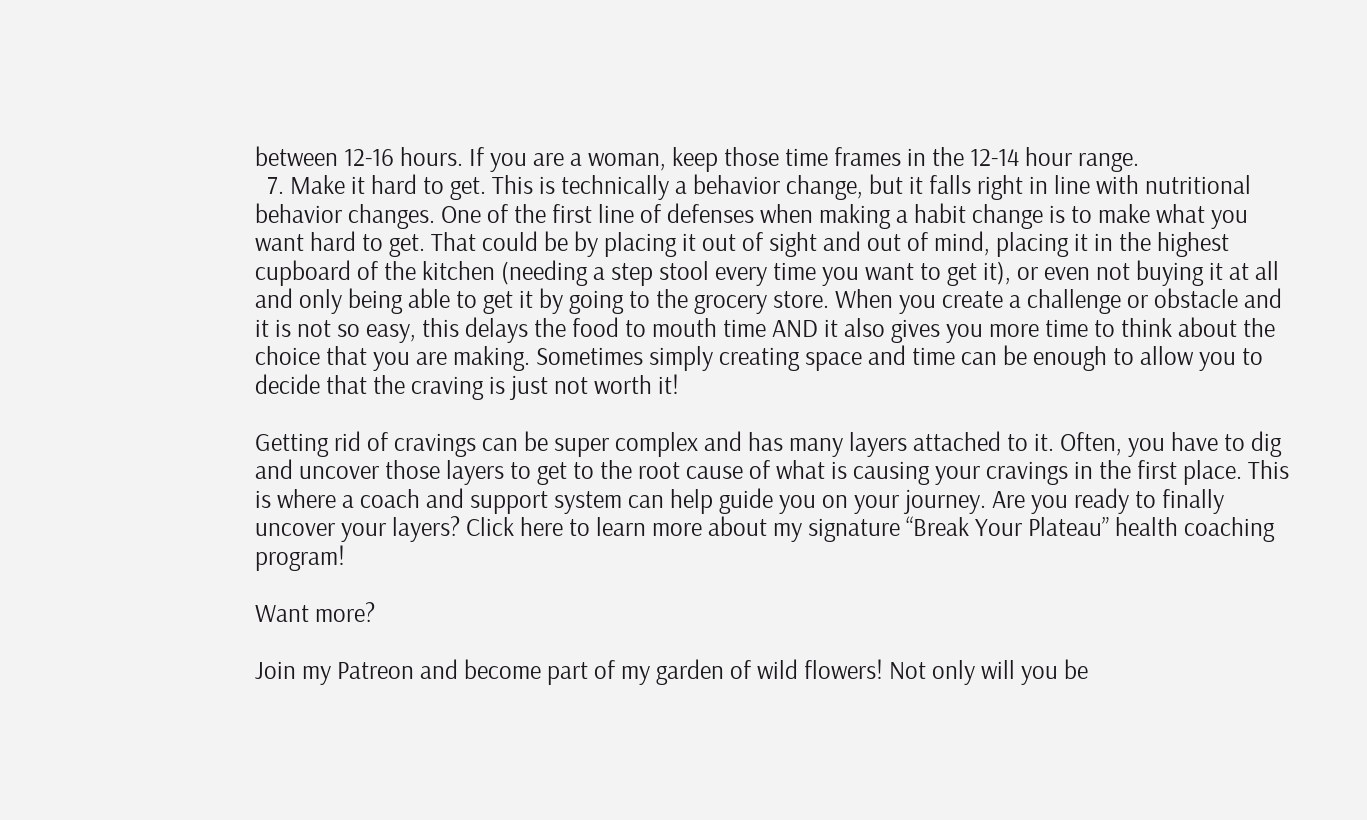between 12-16 hours. If you are a woman, keep those time frames in the 12-14 hour range.
  7. Make it hard to get. This is technically a behavior change, but it falls right in line with nutritional behavior changes. One of the first line of defenses when making a habit change is to make what you want hard to get. That could be by placing it out of sight and out of mind, placing it in the highest cupboard of the kitchen (needing a step stool every time you want to get it), or even not buying it at all and only being able to get it by going to the grocery store. When you create a challenge or obstacle and it is not so easy, this delays the food to mouth time AND it also gives you more time to think about the choice that you are making. Sometimes simply creating space and time can be enough to allow you to decide that the craving is just not worth it!

Getting rid of cravings can be super complex and has many layers attached to it. Often, you have to dig and uncover those layers to get to the root cause of what is causing your cravings in the first place. This is where a coach and support system can help guide you on your journey. Are you ready to finally uncover your layers? Click here to learn more about my signature “Break Your Plateau” health coaching program!

Want more?

Join my Patreon and become part of my garden of wild flowers! Not only will you be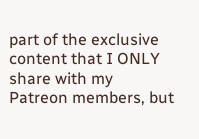part of the exclusive content that I ONLY share with my Patreon members, but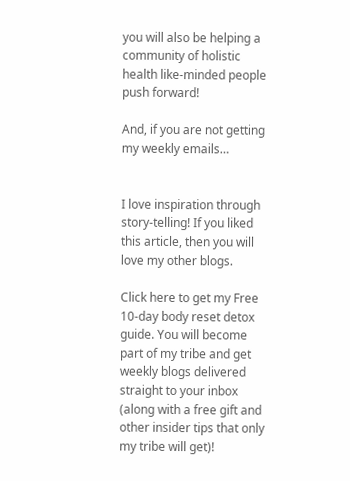you will also be helping a community of holistic health like-minded people push forward!

And, if you are not getting my weekly emails…


I love inspiration through story-telling! If you liked this article, then you will love my other blogs.

Click here to get my Free 10-day body reset detox guide. You will become part of my tribe and get weekly blogs delivered straight to your inbox (along with a free gift and other insider tips that only my tribe will get)!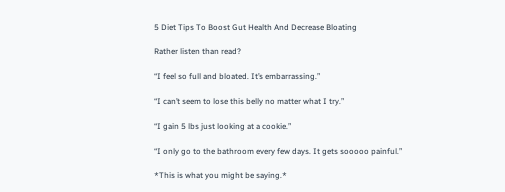5 Diet Tips To Boost Gut Health And Decrease Bloating

Rather listen than read?

“I feel so full and bloated. It’s embarrassing.”

“I can’t seem to lose this belly no matter what I try.”

“I gain 5 lbs just looking at a cookie.”

“I only go to the bathroom every few days. It gets sooooo painful.”

*This is what you might be saying.*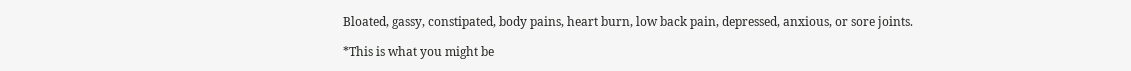Bloated, gassy, constipated, body pains, heart burn, low back pain, depressed, anxious, or sore joints.

*This is what you might be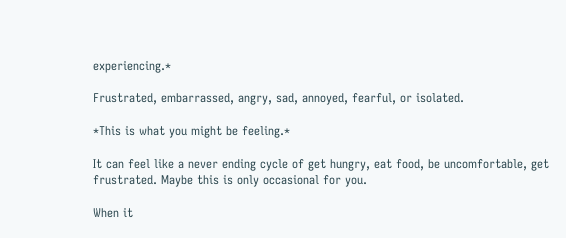experiencing.*

Frustrated, embarrassed, angry, sad, annoyed, fearful, or isolated.

*This is what you might be feeling.*

It can feel like a never ending cycle of get hungry, eat food, be uncomfortable, get frustrated. Maybe this is only occasional for you.

When it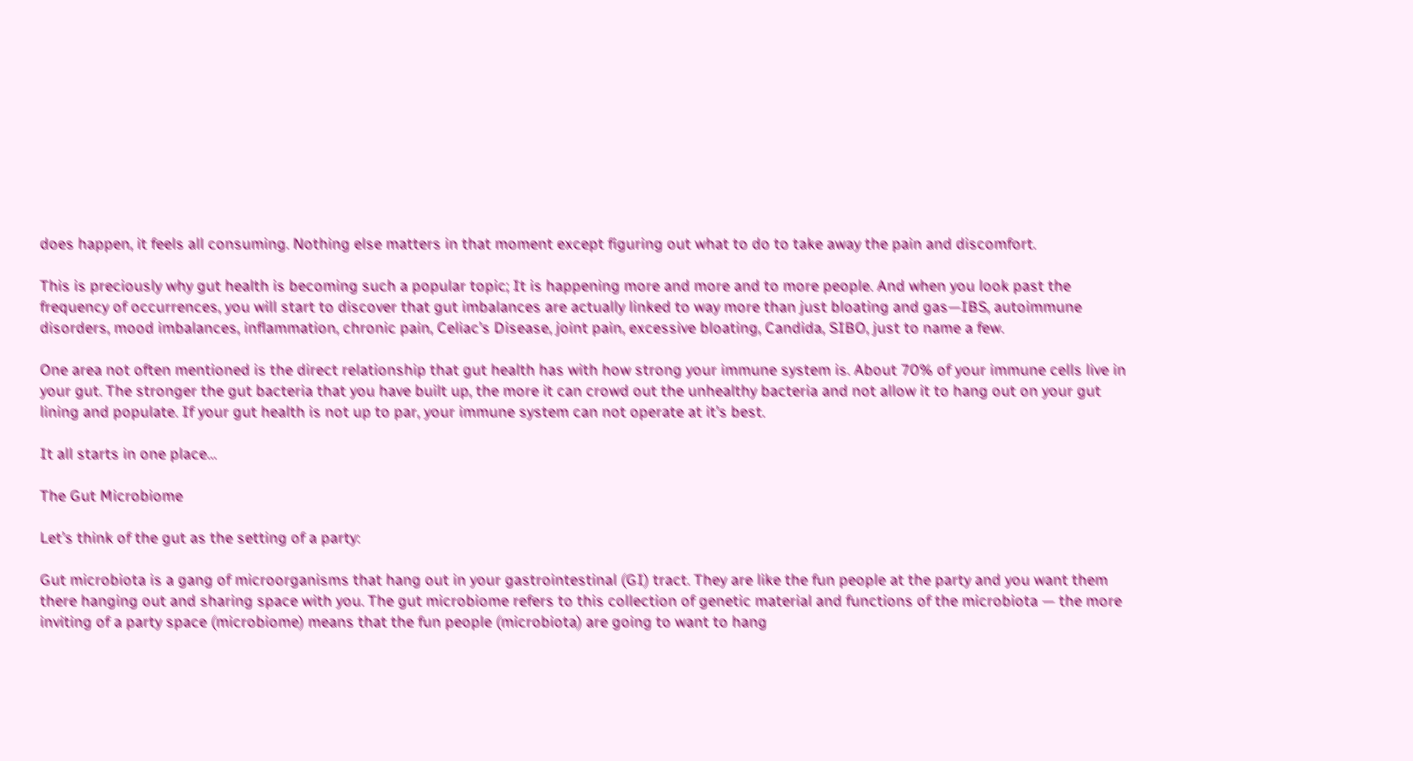does happen, it feels all consuming. Nothing else matters in that moment except figuring out what to do to take away the pain and discomfort.

This is preciously why gut health is becoming such a popular topic; It is happening more and more and to more people. And when you look past the frequency of occurrences, you will start to discover that gut imbalances are actually linked to way more than just bloating and gas—IBS, autoimmune disorders, mood imbalances, inflammation, chronic pain, Celiac’s Disease, joint pain, excessive bloating, Candida, SIBO, just to name a few.

One area not often mentioned is the direct relationship that gut health has with how strong your immune system is. About 70% of your immune cells live in your gut. The stronger the gut bacteria that you have built up, the more it can crowd out the unhealthy bacteria and not allow it to hang out on your gut lining and populate. If your gut health is not up to par, your immune system can not operate at it’s best.

It all starts in one place…

The Gut Microbiome

Let’s think of the gut as the setting of a party:

Gut microbiota is a gang of microorganisms that hang out in your gastrointestinal (GI) tract. They are like the fun people at the party and you want them there hanging out and sharing space with you. The gut microbiome refers to this collection of genetic material and functions of the microbiota — the more inviting of a party space (microbiome) means that the fun people (microbiota) are going to want to hang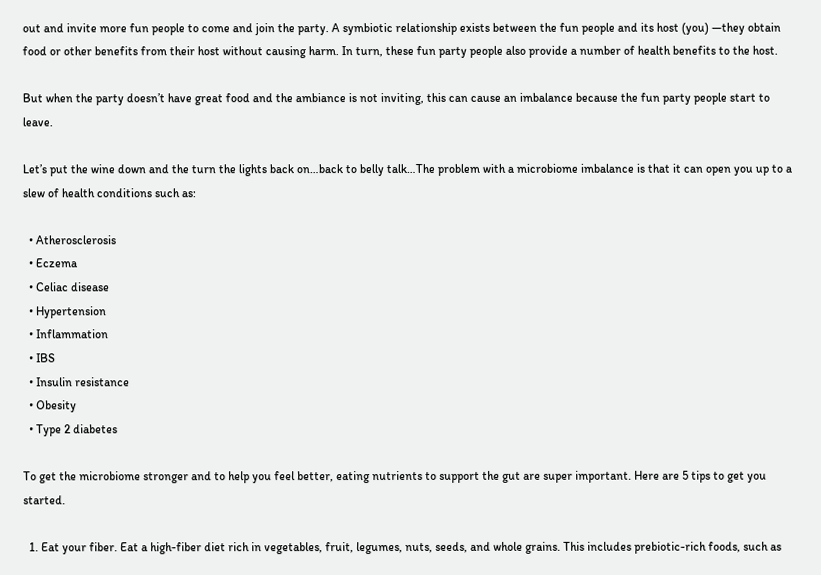out and invite more fun people to come and join the party. A symbiotic relationship exists between the fun people and its host (you) —they obtain food or other benefits from their host without causing harm. In turn, these fun party people also provide a number of health benefits to the host.

But when the party doesn’t have great food and the ambiance is not inviting, this can cause an imbalance because the fun party people start to leave.

Let’s put the wine down and the turn the lights back on…back to belly talk…The problem with a microbiome imbalance is that it can open you up to a slew of health conditions such as:

  • Atherosclerosis
  • Eczema
  • Celiac disease
  • Hypertension
  • Inflammation
  • IBS
  • Insulin resistance
  • Obesity
  • Type 2 diabetes

To get the microbiome stronger and to help you feel better, eating nutrients to support the gut are super important. Here are 5 tips to get you started.

  1. Eat your fiber. Eat a high-fiber diet rich in vegetables, fruit, legumes, nuts, seeds, and whole grains. This includes prebiotic-rich foods, such as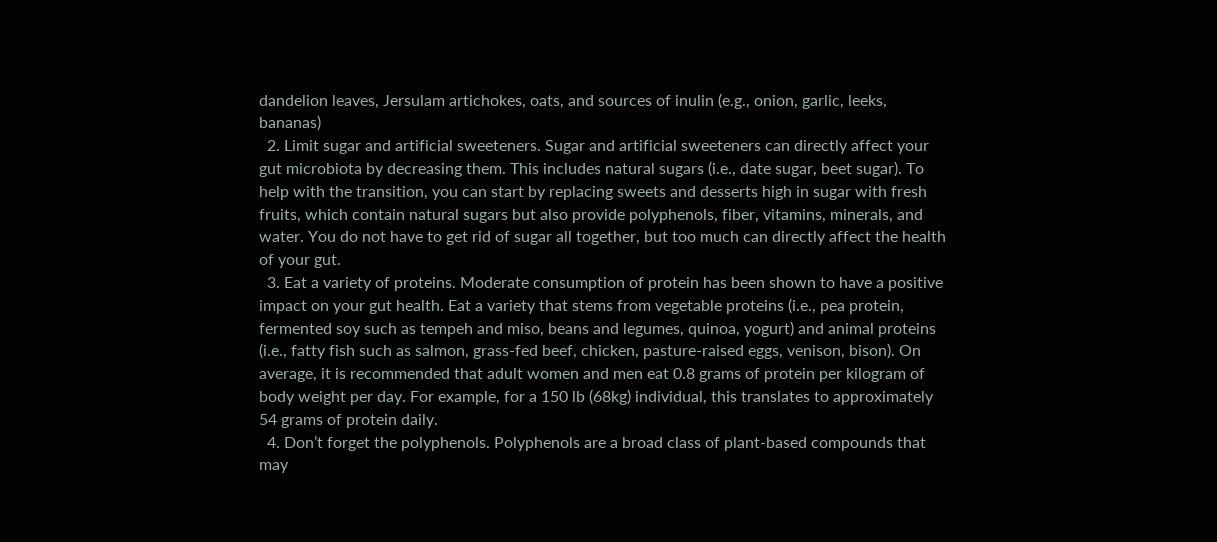dandelion leaves, Jersulam artichokes, oats, and sources of inulin (e.g., onion, garlic, leeks, bananas)
  2. Limit sugar and artificial sweeteners. Sugar and artificial sweeteners can directly affect your gut microbiota by decreasing them. This includes natural sugars (i.e., date sugar, beet sugar). To help with the transition, you can start by replacing sweets and desserts high in sugar with fresh fruits, which contain natural sugars but also provide polyphenols, fiber, vitamins, minerals, and water. You do not have to get rid of sugar all together, but too much can directly affect the health of your gut.
  3. Eat a variety of proteins. Moderate consumption of protein has been shown to have a positive impact on your gut health. Eat a variety that stems from vegetable proteins (i.e., pea protein, fermented soy such as tempeh and miso, beans and legumes, quinoa, yogurt) and animal proteins (i.e., fatty fish such as salmon, grass-fed beef, chicken, pasture-raised eggs, venison, bison). On average, it is recommended that adult women and men eat 0.8 grams of protein per kilogram of body weight per day. For example, for a 150 lb (68kg) individual, this translates to approximately 54 grams of protein daily.
  4. Don’t forget the polyphenols. Polyphenols are a broad class of plant-based compounds that may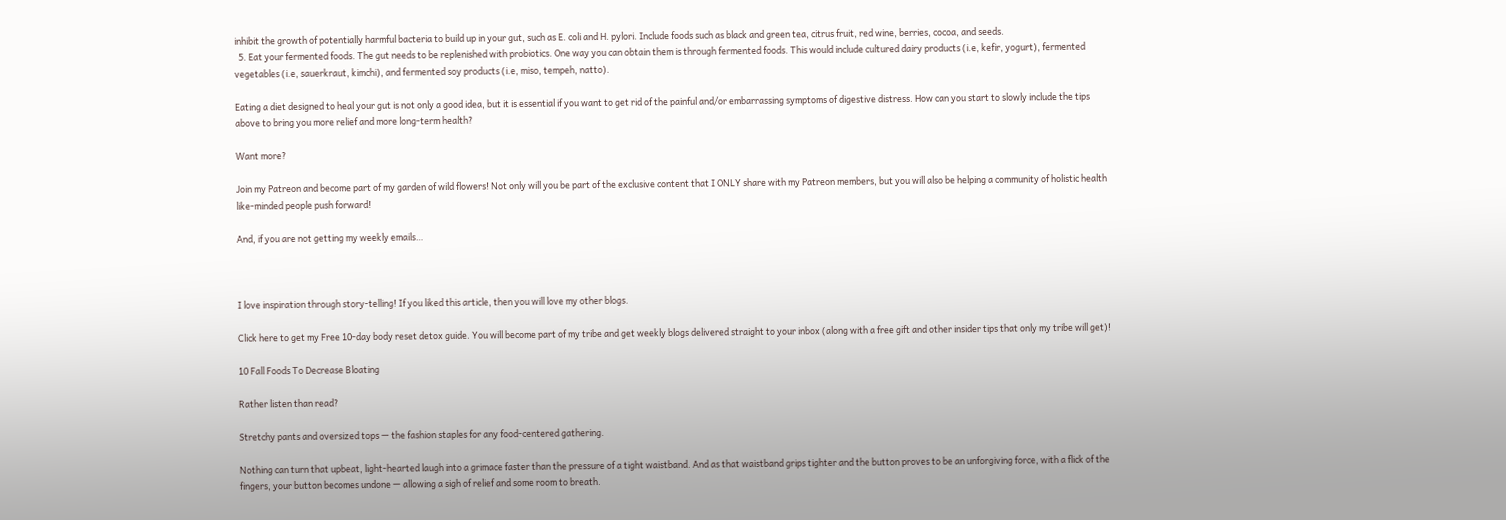inhibit the growth of potentially harmful bacteria to build up in your gut, such as E. coli and H. pylori. Include foods such as black and green tea, citrus fruit, red wine, berries, cocoa, and seeds.
  5. Eat your fermented foods. The gut needs to be replenished with probiotics. One way you can obtain them is through fermented foods. This would include cultured dairy products (i.e, kefir, yogurt), fermented vegetables (i.e, sauerkraut, kimchi), and fermented soy products (i.e, miso, tempeh, natto).

Eating a diet designed to heal your gut is not only a good idea, but it is essential if you want to get rid of the painful and/or embarrassing symptoms of digestive distress. How can you start to slowly include the tips above to bring you more relief and more long-term health?

Want more?

Join my Patreon and become part of my garden of wild flowers! Not only will you be part of the exclusive content that I ONLY share with my Patreon members, but you will also be helping a community of holistic health like-minded people push forward!

And, if you are not getting my weekly emails…



I love inspiration through story-telling! If you liked this article, then you will love my other blogs.

Click here to get my Free 10-day body reset detox guide. You will become part of my tribe and get weekly blogs delivered straight to your inbox (along with a free gift and other insider tips that only my tribe will get)!

10 Fall Foods To Decrease Bloating

Rather listen than read?

Stretchy pants and oversized tops — the fashion staples for any food-centered gathering.

Nothing can turn that upbeat, light-hearted laugh into a grimace faster than the pressure of a tight waistband. And as that waistband grips tighter and the button proves to be an unforgiving force, with a flick of the fingers, your button becomes undone — allowing a sigh of relief and some room to breath.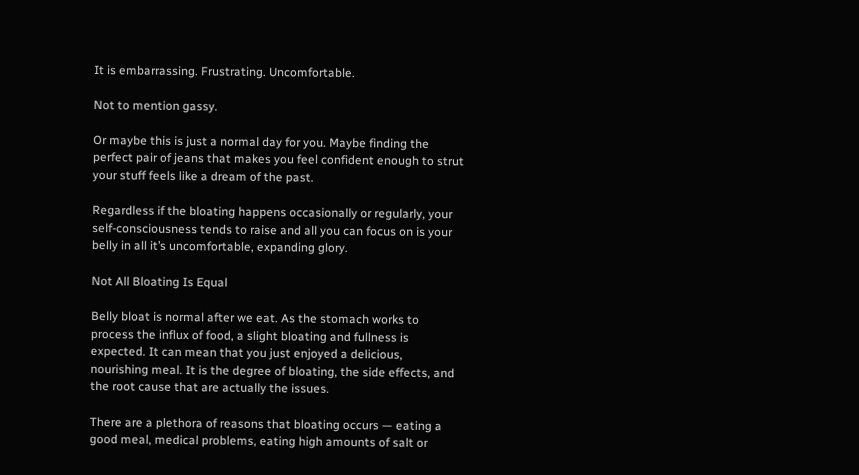It is embarrassing. Frustrating. Uncomfortable.

Not to mention gassy.

Or maybe this is just a normal day for you. Maybe finding the perfect pair of jeans that makes you feel confident enough to strut your stuff feels like a dream of the past.

Regardless if the bloating happens occasionally or regularly, your self-consciousness tends to raise and all you can focus on is your belly in all it’s uncomfortable, expanding glory.

Not All Bloating Is Equal

Belly bloat is normal after we eat. As the stomach works to process the influx of food, a slight bloating and fullness is expected. It can mean that you just enjoyed a delicious, nourishing meal. It is the degree of bloating, the side effects, and the root cause that are actually the issues.

There are a plethora of reasons that bloating occurs — eating a good meal, medical problems, eating high amounts of salt or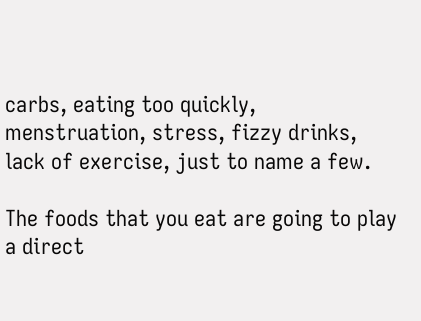carbs, eating too quickly, menstruation, stress, fizzy drinks, lack of exercise, just to name a few.

The foods that you eat are going to play a direct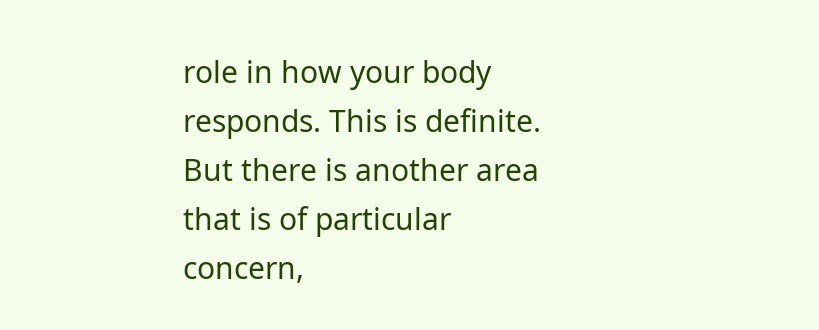role in how your body responds. This is definite. But there is another area that is of particular concern,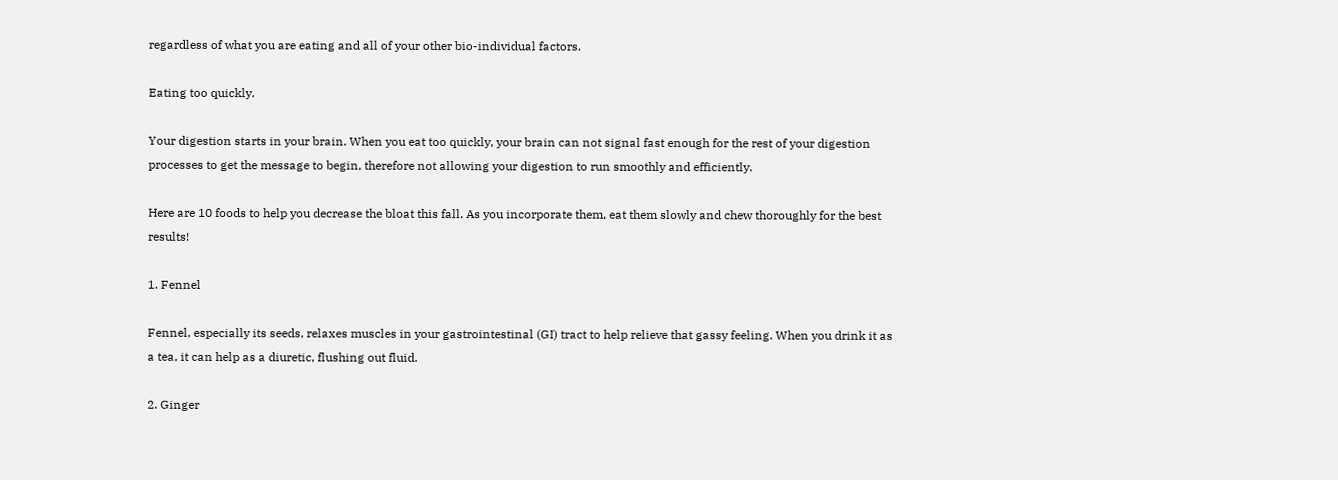regardless of what you are eating and all of your other bio-individual factors.

Eating too quickly.

Your digestion starts in your brain. When you eat too quickly, your brain can not signal fast enough for the rest of your digestion processes to get the message to begin, therefore not allowing your digestion to run smoothly and efficiently.

Here are 10 foods to help you decrease the bloat this fall. As you incorporate them, eat them slowly and chew thoroughly for the best results!

1. Fennel

Fennel, especially its seeds, relaxes muscles in your gastrointestinal (GI) tract to help relieve that gassy feeling. When you drink it as a tea, it can help as a diuretic, flushing out fluid.

2. Ginger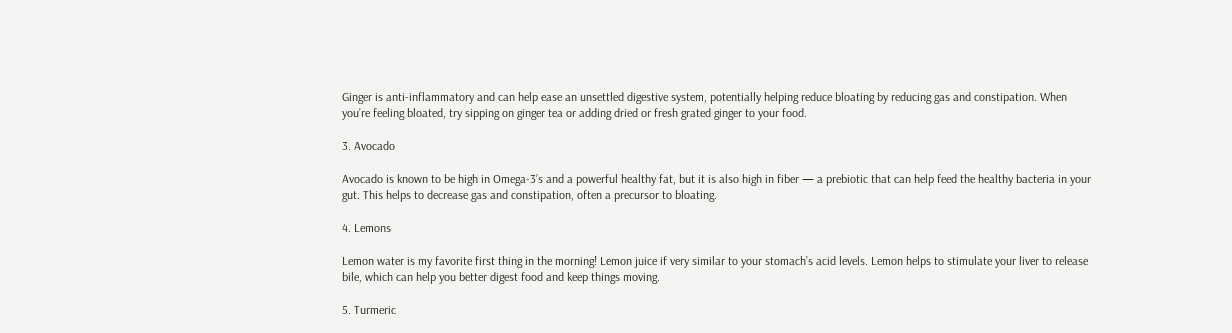Ginger is anti-inflammatory and can help ease an unsettled digestive system, potentially helping reduce bloating by reducing gas and constipation. When you’re feeling bloated, try sipping on ginger tea or adding dried or fresh grated ginger to your food.

3. Avocado

Avocado is known to be high in Omega-3’s and a powerful healthy fat, but it is also high in fiber — a prebiotic that can help feed the healthy bacteria in your gut. This helps to decrease gas and constipation, often a precursor to bloating.

4. Lemons

Lemon water is my favorite first thing in the morning! Lemon juice if very similar to your stomach’s acid levels. Lemon helps to stimulate your liver to release bile, which can help you better digest food and keep things moving.

5. Turmeric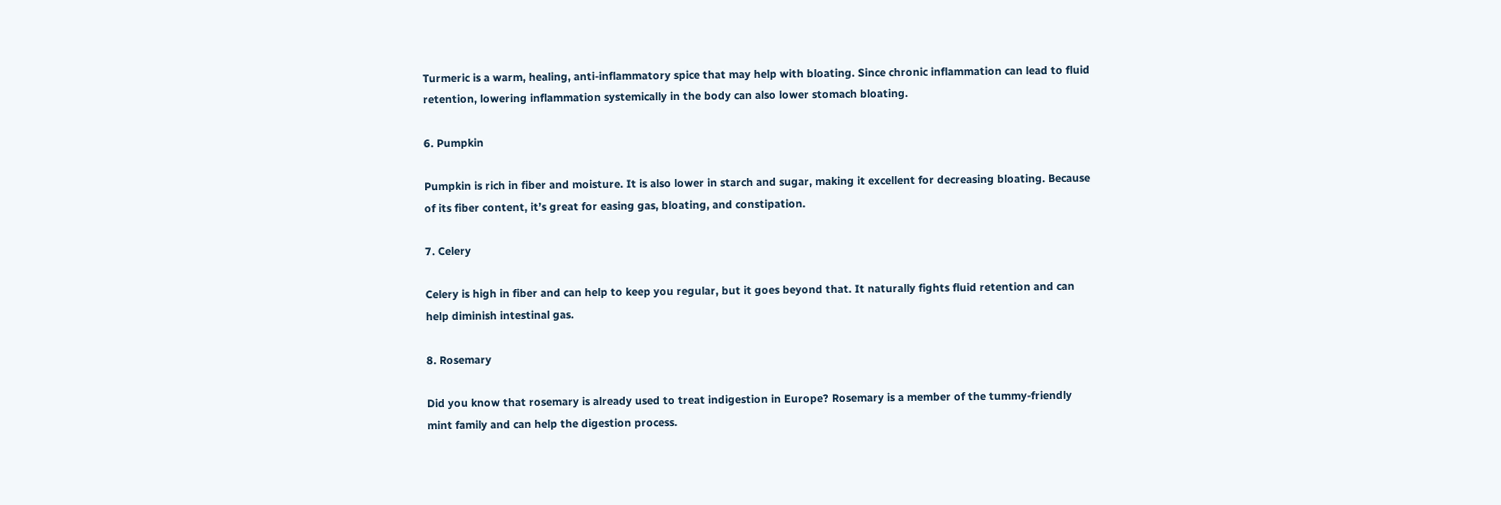Turmeric is a warm, healing, anti-inflammatory spice that may help with bloating. Since chronic inflammation can lead to fluid retention, lowering inflammation systemically in the body can also lower stomach bloating.

6. Pumpkin

Pumpkin is rich in fiber and moisture. It is also lower in starch and sugar, making it excellent for decreasing bloating. Because of its fiber content, it’s great for easing gas, bloating, and constipation.

7. Celery

Celery is high in fiber and can help to keep you regular, but it goes beyond that. It naturally fights fluid retention and can help diminish intestinal gas.

8. Rosemary

Did you know that rosemary is already used to treat indigestion in Europe? Rosemary is a member of the tummy-friendly mint family and can help the digestion process.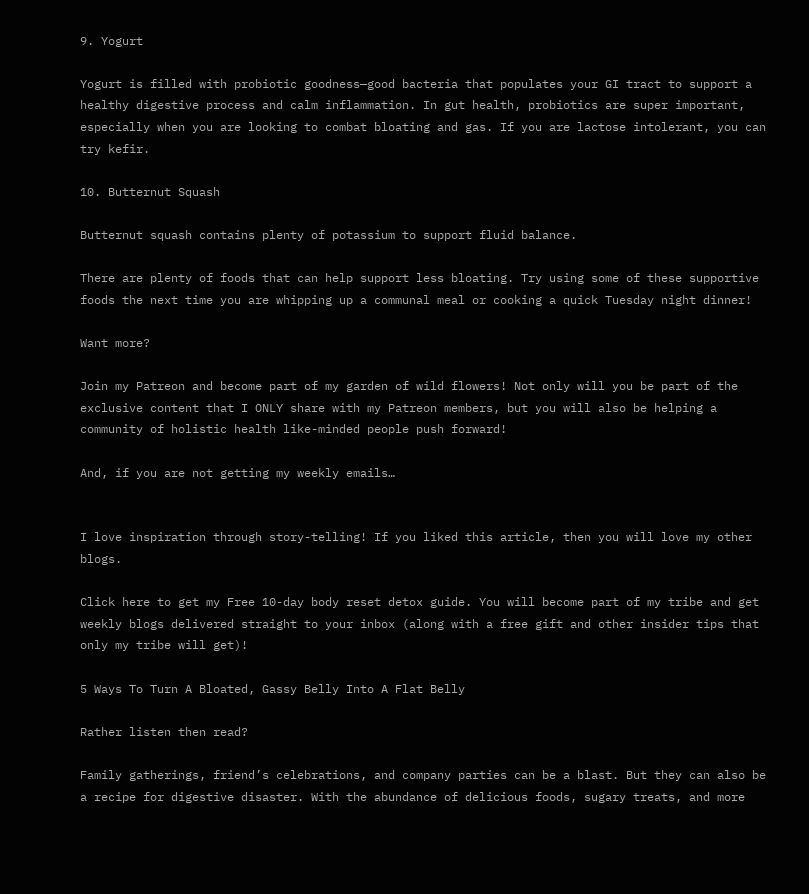9. Yogurt

Yogurt is filled with probiotic goodness—good bacteria that populates your GI tract to support a healthy digestive process and calm inflammation. In gut health, probiotics are super important, especially when you are looking to combat bloating and gas. If you are lactose intolerant, you can try kefir.

10. Butternut Squash

Butternut squash contains plenty of potassium to support fluid balance.

There are plenty of foods that can help support less bloating. Try using some of these supportive foods the next time you are whipping up a communal meal or cooking a quick Tuesday night dinner!

Want more?

Join my Patreon and become part of my garden of wild flowers! Not only will you be part of the exclusive content that I ONLY share with my Patreon members, but you will also be helping a community of holistic health like-minded people push forward!

And, if you are not getting my weekly emails…


I love inspiration through story-telling! If you liked this article, then you will love my other blogs.

Click here to get my Free 10-day body reset detox guide. You will become part of my tribe and get weekly blogs delivered straight to your inbox (along with a free gift and other insider tips that only my tribe will get)!

5 Ways To Turn A Bloated, Gassy Belly Into A Flat Belly

Rather listen then read?

Family gatherings, friend’s celebrations, and company parties can be a blast. But they can also be a recipe for digestive disaster. With the abundance of delicious foods, sugary treats, and more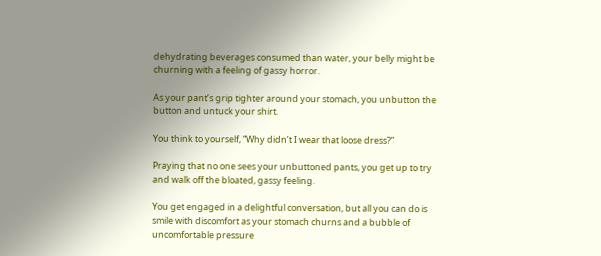dehydrating beverages consumed than water, your belly might be churning with a feeling of gassy horror.

As your pant’s grip tighter around your stomach, you unbutton the button and untuck your shirt.

You think to yourself, “Why didn’t I wear that loose dress?”

Praying that no one sees your unbuttoned pants, you get up to try and walk off the bloated, gassy feeling.

You get engaged in a delightful conversation, but all you can do is smile with discomfort as your stomach churns and a bubble of uncomfortable pressure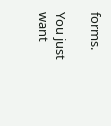forms.

You just want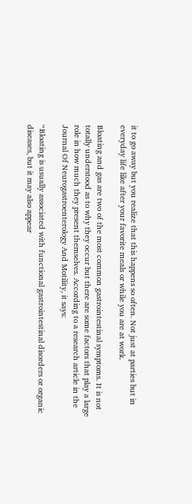it to go away but you realize that this happens so often. Not just at parties but in everyday life like after your favorite meals or while you are at work.

Bloating and gas are two of the most common gastrointestinal symptoms. It is not totally understood as to why they occur but there are some factors that play a large role in how much they present themselves. According to a research article in the Journal Of Neurogastroenterology And Motility, it says:

“Bloating is usually associated with functional gastrointestinal disorders or organic diseases, but it may also appear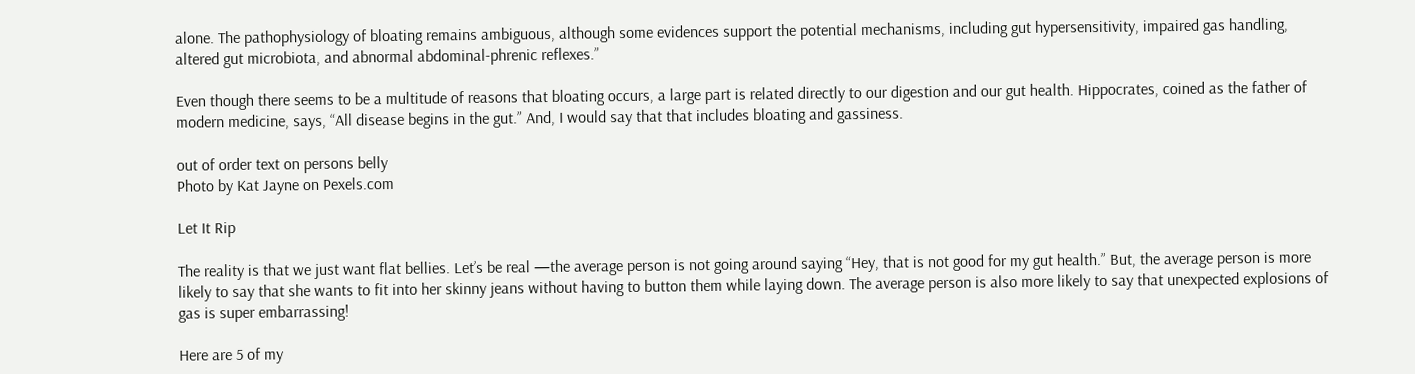alone. The pathophysiology of bloating remains ambiguous, although some evidences support the potential mechanisms, including gut hypersensitivity, impaired gas handling, altered gut microbiota, and abnormal abdominal-phrenic reflexes.”

Even though there seems to be a multitude of reasons that bloating occurs, a large part is related directly to our digestion and our gut health. Hippocrates, coined as the father of modern medicine, says, “All disease begins in the gut.” And, I would say that that includes bloating and gassiness.

out of order text on persons belly
Photo by Kat Jayne on Pexels.com

Let It Rip

The reality is that we just want flat bellies. Let’s be real —the average person is not going around saying “Hey, that is not good for my gut health.” But, the average person is more likely to say that she wants to fit into her skinny jeans without having to button them while laying down. The average person is also more likely to say that unexpected explosions of gas is super embarrassing!

Here are 5 of my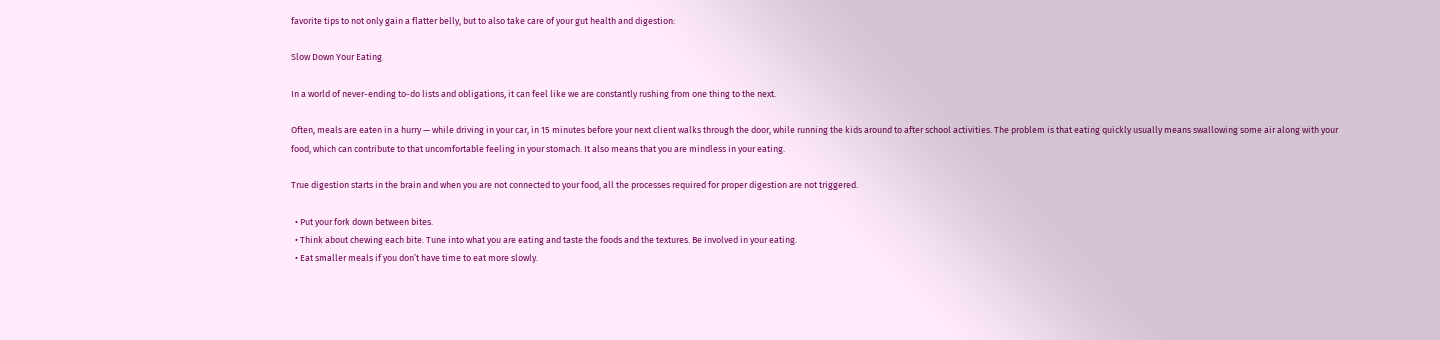favorite tips to not only gain a flatter belly, but to also take care of your gut health and digestion:

Slow Down Your Eating

In a world of never-ending to-do lists and obligations, it can feel like we are constantly rushing from one thing to the next.

Often, meals are eaten in a hurry — while driving in your car, in 15 minutes before your next client walks through the door, while running the kids around to after school activities. The problem is that eating quickly usually means swallowing some air along with your food, which can contribute to that uncomfortable feeling in your stomach. It also means that you are mindless in your eating.

True digestion starts in the brain and when you are not connected to your food, all the processes required for proper digestion are not triggered.

  • Put your fork down between bites.
  • Think about chewing each bite. Tune into what you are eating and taste the foods and the textures. Be involved in your eating.
  • Eat smaller meals if you don’t have time to eat more slowly.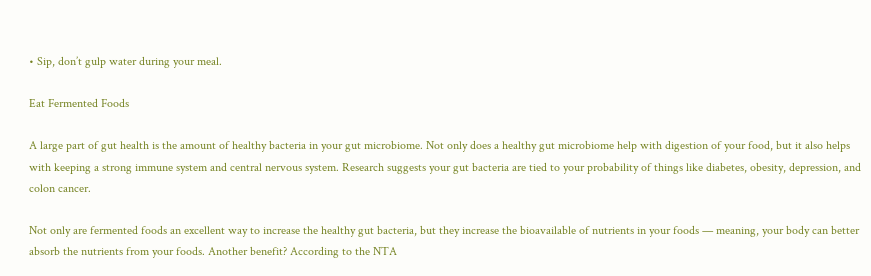• Sip, don’t gulp water during your meal.

Eat Fermented Foods

A large part of gut health is the amount of healthy bacteria in your gut microbiome. Not only does a healthy gut microbiome help with digestion of your food, but it also helps with keeping a strong immune system and central nervous system. Research suggests your gut bacteria are tied to your probability of things like diabetes, obesity, depression, and colon cancer.

Not only are fermented foods an excellent way to increase the healthy gut bacteria, but they increase the bioavailable of nutrients in your foods — meaning, your body can better absorb the nutrients from your foods. Another benefit? According to the NTA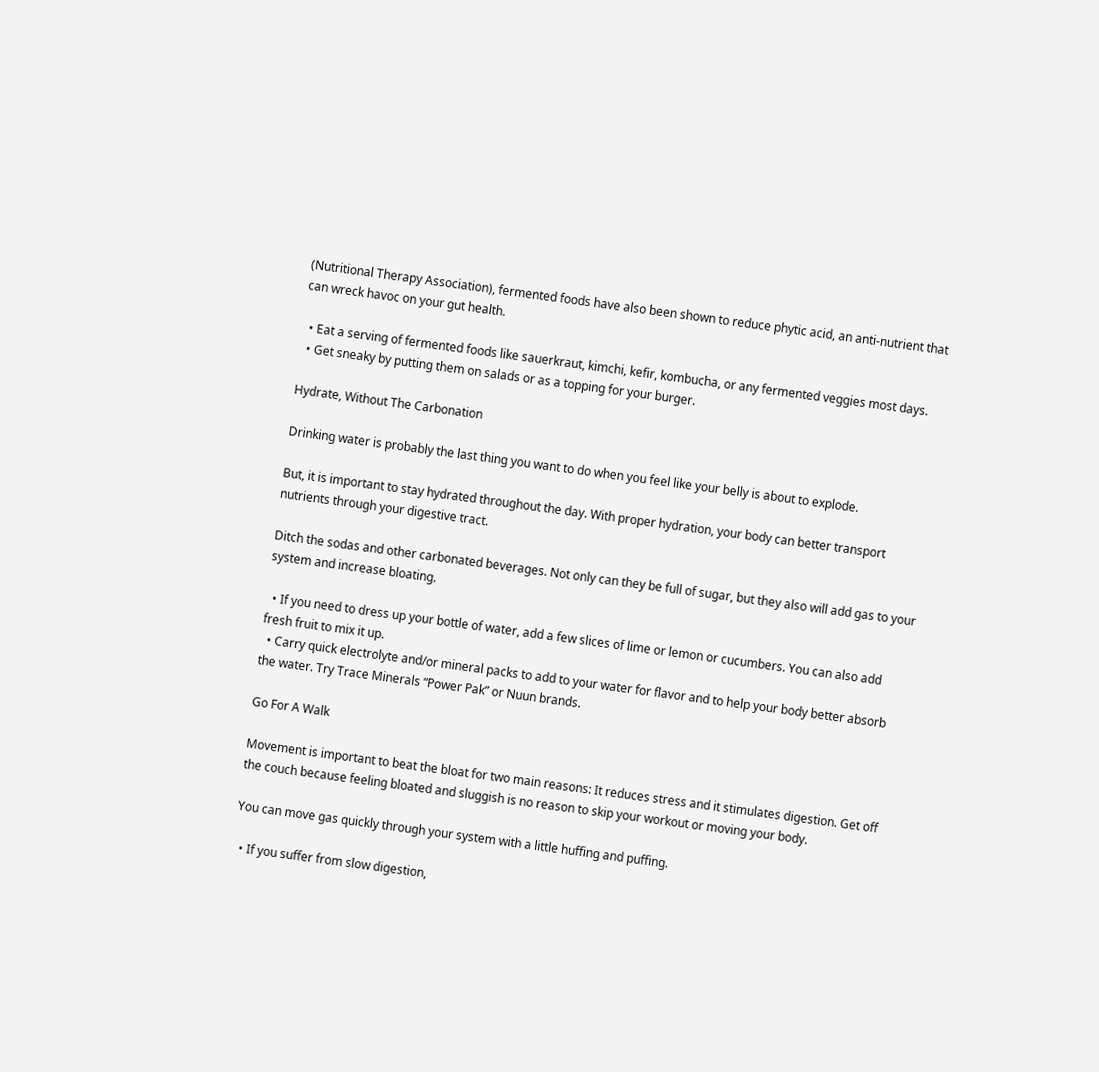(Nutritional Therapy Association), fermented foods have also been shown to reduce phytic acid, an anti-nutrient that can wreck havoc on your gut health.

  • Eat a serving of fermented foods like sauerkraut, kimchi, kefir, kombucha, or any fermented veggies most days.
  • Get sneaky by putting them on salads or as a topping for your burger.

Hydrate, Without The Carbonation

Drinking water is probably the last thing you want to do when you feel like your belly is about to explode.

But, it is important to stay hydrated throughout the day. With proper hydration, your body can better transport nutrients through your digestive tract.

Ditch the sodas and other carbonated beverages. Not only can they be full of sugar, but they also will add gas to your system and increase bloating.

  • If you need to dress up your bottle of water, add a few slices of lime or lemon or cucumbers. You can also add fresh fruit to mix it up.
  • Carry quick electrolyte and/or mineral packs to add to your water for flavor and to help your body better absorb the water. Try Trace Minerals “Power Pak” or Nuun brands.

Go For A Walk

Movement is important to beat the bloat for two main reasons: It reduces stress and it stimulates digestion. Get off the couch because feeling bloated and sluggish is no reason to skip your workout or moving your body.

You can move gas quickly through your system with a little huffing and puffing.

  • If you suffer from slow digestion,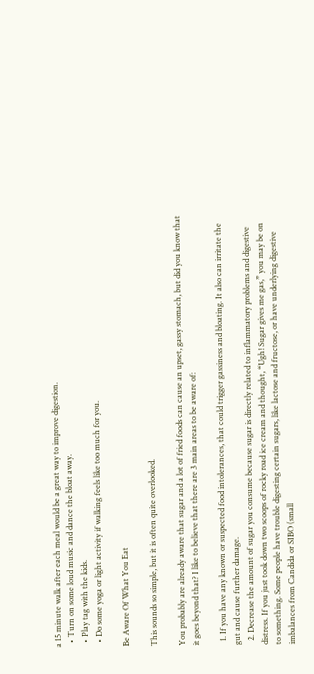a 15 minute walk after each meal would be a great way to improve digestion.
  • Turn on some loud music and dance the bloat away.
  • Play tag with the kids.
  • Do some yoga or light activity if walking feels like too much for you.

Be Aware Of What You Eat

This sounds so simple, but it is often quite overlooked.

You probably are already aware that sugar and a lot of fried foods can cause an upset, gassy stomach, but did you know that it goes beyond that? I like to believe that there are 3 main areas to be aware of:

  1. If you have any known or suspected food intolerances, that could trigger gassiness and bloating. It also can irritate the gut and cause further damage.
  2. Decrease the amount of sugar you consume because sugar is directly related to inflammatory problems and digestive distress. If you just took down two scoops of rocky road ice cream and thought, “Ugh! Sugar gives me gas,” you may be on to something. Some people have trouble digesting certain sugars, like lactose and fructose, or have underlying digestive imbalances from Candida or SIBO (small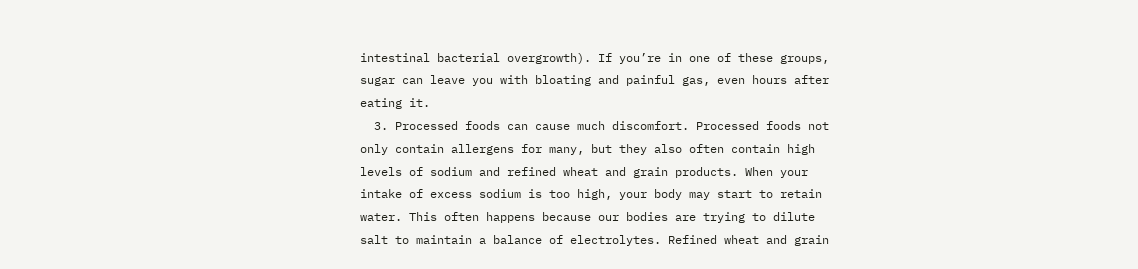intestinal bacterial overgrowth). If you’re in one of these groups, sugar can leave you with bloating and painful gas, even hours after eating it.
  3. Processed foods can cause much discomfort. Processed foods not only contain allergens for many, but they also often contain high levels of sodium and refined wheat and grain products. When your intake of excess sodium is too high, your body may start to retain water. This often happens because our bodies are trying to dilute salt to maintain a balance of electrolytes. Refined wheat and grain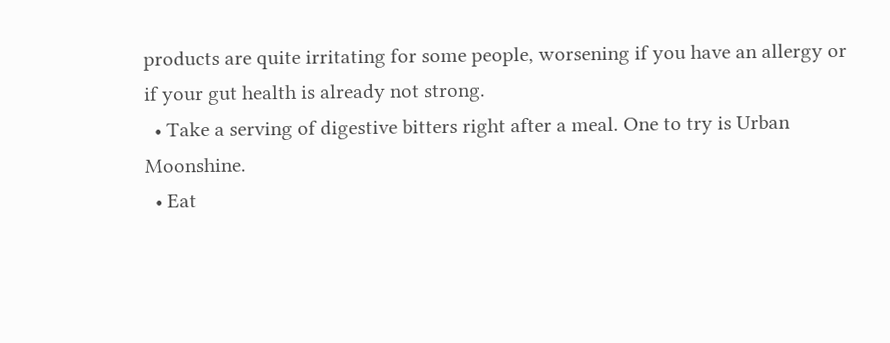products are quite irritating for some people, worsening if you have an allergy or if your gut health is already not strong.
  • Take a serving of digestive bitters right after a meal. One to try is Urban Moonshine.
  • Eat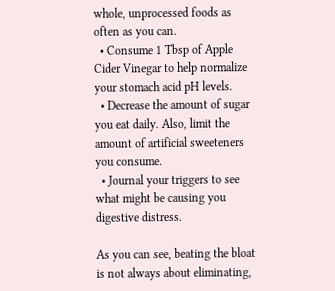whole, unprocessed foods as often as you can.
  • Consume 1 Tbsp of Apple Cider Vinegar to help normalize your stomach acid pH levels.
  • Decrease the amount of sugar you eat daily. Also, limit the amount of artificial sweeteners you consume.
  • Journal your triggers to see what might be causing you digestive distress.

As you can see, beating the bloat is not always about eliminating,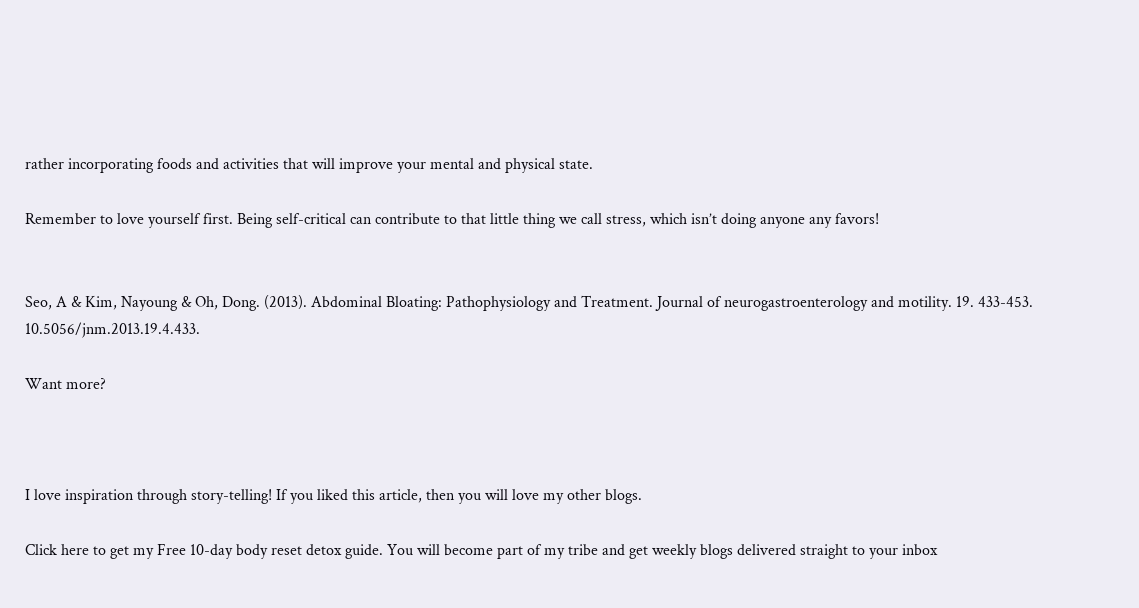rather incorporating foods and activities that will improve your mental and physical state.

Remember to love yourself first. Being self-critical can contribute to that little thing we call stress, which isn’t doing anyone any favors!


Seo, A & Kim, Nayoung & Oh, Dong. (2013). Abdominal Bloating: Pathophysiology and Treatment. Journal of neurogastroenterology and motility. 19. 433-453. 10.5056/jnm.2013.19.4.433.

Want more?



I love inspiration through story-telling! If you liked this article, then you will love my other blogs.

Click here to get my Free 10-day body reset detox guide. You will become part of my tribe and get weekly blogs delivered straight to your inbox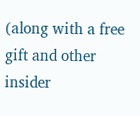(along with a free gift and other insider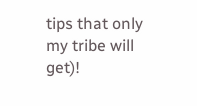tips that only my tribe will get)!